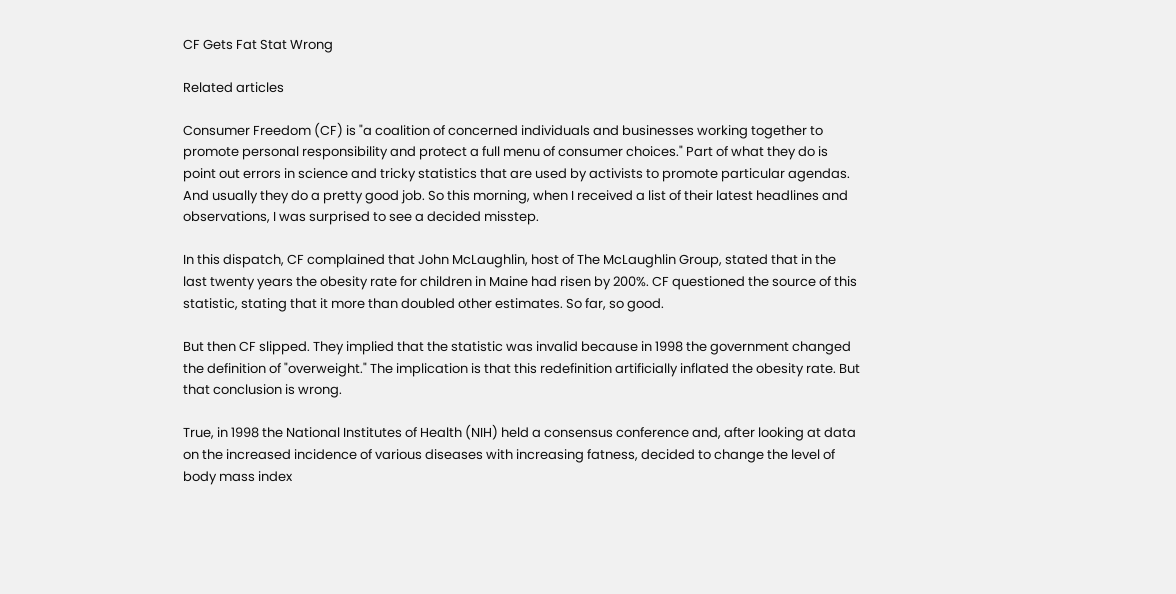CF Gets Fat Stat Wrong

Related articles

Consumer Freedom (CF) is "a coalition of concerned individuals and businesses working together to promote personal responsibility and protect a full menu of consumer choices." Part of what they do is point out errors in science and tricky statistics that are used by activists to promote particular agendas. And usually they do a pretty good job. So this morning, when I received a list of their latest headlines and observations, I was surprised to see a decided misstep.

In this dispatch, CF complained that John McLaughlin, host of The McLaughlin Group, stated that in the last twenty years the obesity rate for children in Maine had risen by 200%. CF questioned the source of this statistic, stating that it more than doubled other estimates. So far, so good.

But then CF slipped. They implied that the statistic was invalid because in 1998 the government changed the definition of "overweight." The implication is that this redefinition artificially inflated the obesity rate. But that conclusion is wrong.

True, in 1998 the National Institutes of Health (NIH) held a consensus conference and, after looking at data on the increased incidence of various diseases with increasing fatness, decided to change the level of body mass index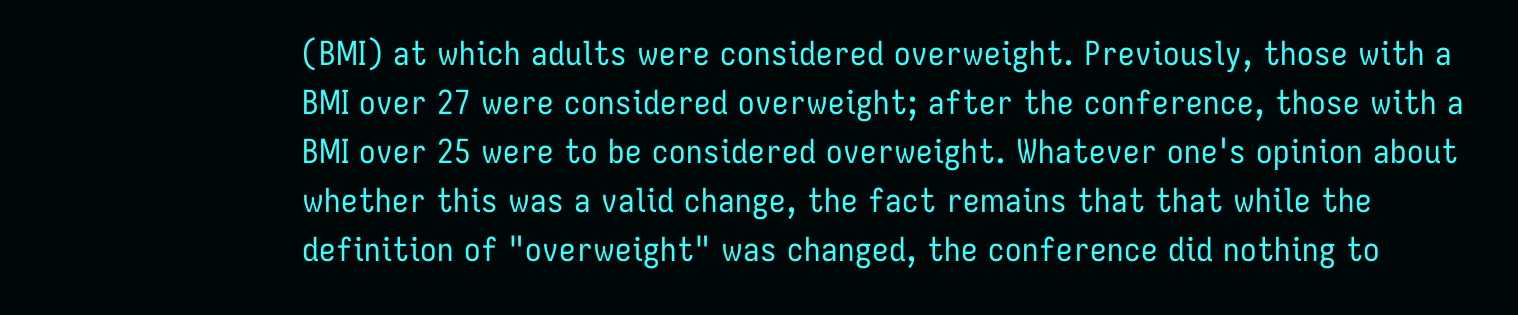(BMI) at which adults were considered overweight. Previously, those with a BMI over 27 were considered overweight; after the conference, those with a BMI over 25 were to be considered overweight. Whatever one's opinion about whether this was a valid change, the fact remains that that while the definition of "overweight" was changed, the conference did nothing to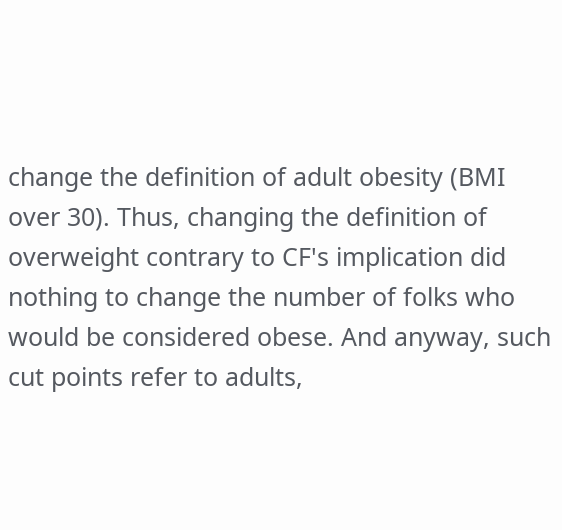change the definition of adult obesity (BMI over 30). Thus, changing the definition of overweight contrary to CF's implication did nothing to change the number of folks who would be considered obese. And anyway, such cut points refer to adults,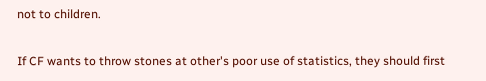not to children.

If CF wants to throw stones at other's poor use of statistics, they should first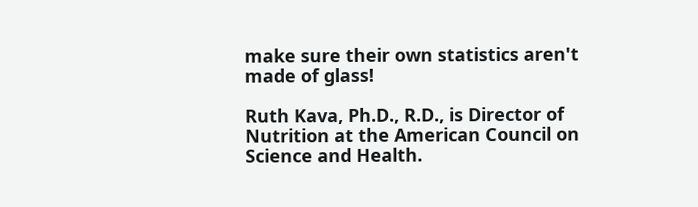make sure their own statistics aren't made of glass!

Ruth Kava, Ph.D., R.D., is Director of Nutrition at the American Council on Science and Health.